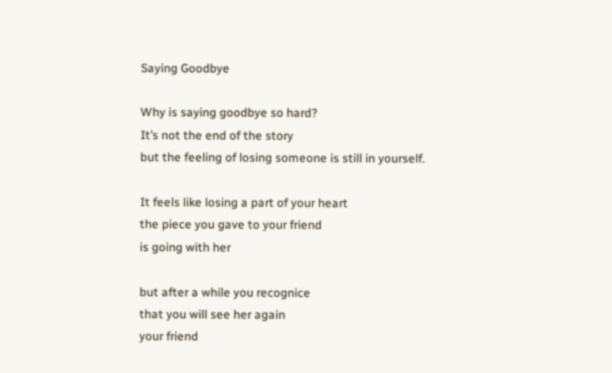Saying Goodbye

Why is saying goodbye so hard?
It’s not the end of the story
but the feeling of losing someone is still in yourself.

It feels like losing a part of your heart
the piece you gave to your friend
is going with her

but after a while you recognice
that you will see her again
your friend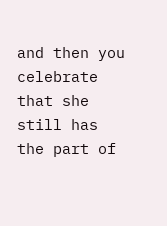and then you celebrate that she still has the part of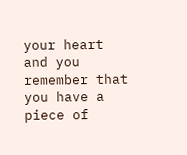your heart
and you remember that you have a piece of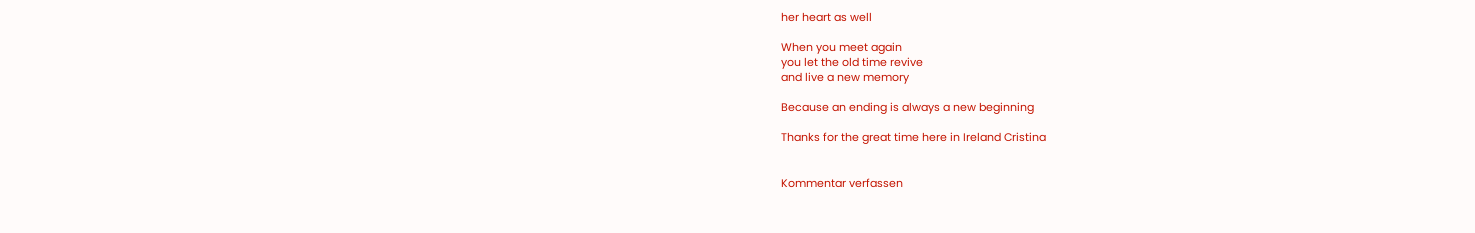her heart as well

When you meet again
you let the old time revive
and live a new memory

Because an ending is always a new beginning

Thanks for the great time here in Ireland Cristina


Kommentar verfassen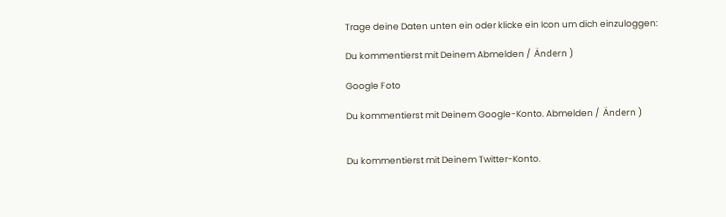Trage deine Daten unten ein oder klicke ein Icon um dich einzuloggen:

Du kommentierst mit Deinem Abmelden /  Ändern )

Google Foto

Du kommentierst mit Deinem Google-Konto. Abmelden /  Ändern )


Du kommentierst mit Deinem Twitter-Konto.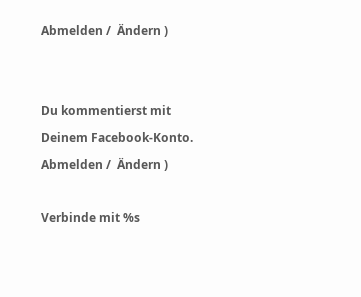Abmelden /  Ändern )


Du kommentierst mit Deinem Facebook-Konto. Abmelden /  Ändern )

Verbinde mit %s